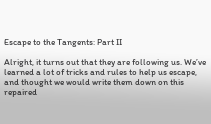Escape to the Tangents: Part II

Alright, it turns out that they are following us. We’ve learned a lot of tricks and rules to help us escape, and thought we would write them down on this repaired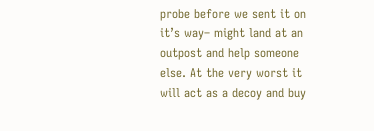probe before we sent it on it’s way– might land at an outpost and help someone else. At the very worst it will act as a decoy and buy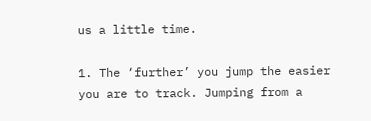us a little time.

1. The ‘further’ you jump the easier you are to track. Jumping from a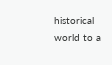historical world to a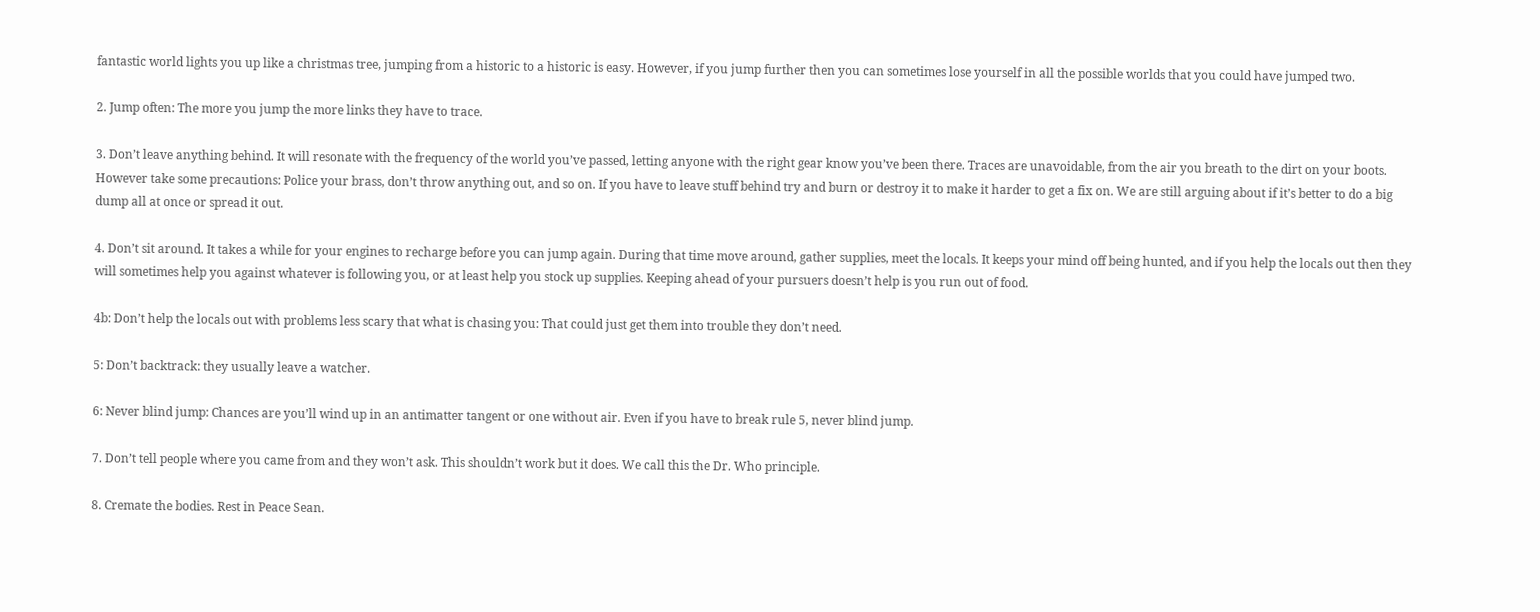fantastic world lights you up like a christmas tree, jumping from a historic to a historic is easy. However, if you jump further then you can sometimes lose yourself in all the possible worlds that you could have jumped two.

2. Jump often: The more you jump the more links they have to trace.

3. Don’t leave anything behind. It will resonate with the frequency of the world you’ve passed, letting anyone with the right gear know you’ve been there. Traces are unavoidable, from the air you breath to the dirt on your boots. However take some precautions: Police your brass, don’t throw anything out, and so on. If you have to leave stuff behind try and burn or destroy it to make it harder to get a fix on. We are still arguing about if it’s better to do a big dump all at once or spread it out.

4. Don’t sit around. It takes a while for your engines to recharge before you can jump again. During that time move around, gather supplies, meet the locals. It keeps your mind off being hunted, and if you help the locals out then they will sometimes help you against whatever is following you, or at least help you stock up supplies. Keeping ahead of your pursuers doesn’t help is you run out of food.

4b: Don’t help the locals out with problems less scary that what is chasing you: That could just get them into trouble they don’t need.

5: Don’t backtrack: they usually leave a watcher.

6: Never blind jump: Chances are you’ll wind up in an antimatter tangent or one without air. Even if you have to break rule 5, never blind jump.

7. Don’t tell people where you came from and they won’t ask. This shouldn’t work but it does. We call this the Dr. Who principle.

8. Cremate the bodies. Rest in Peace Sean.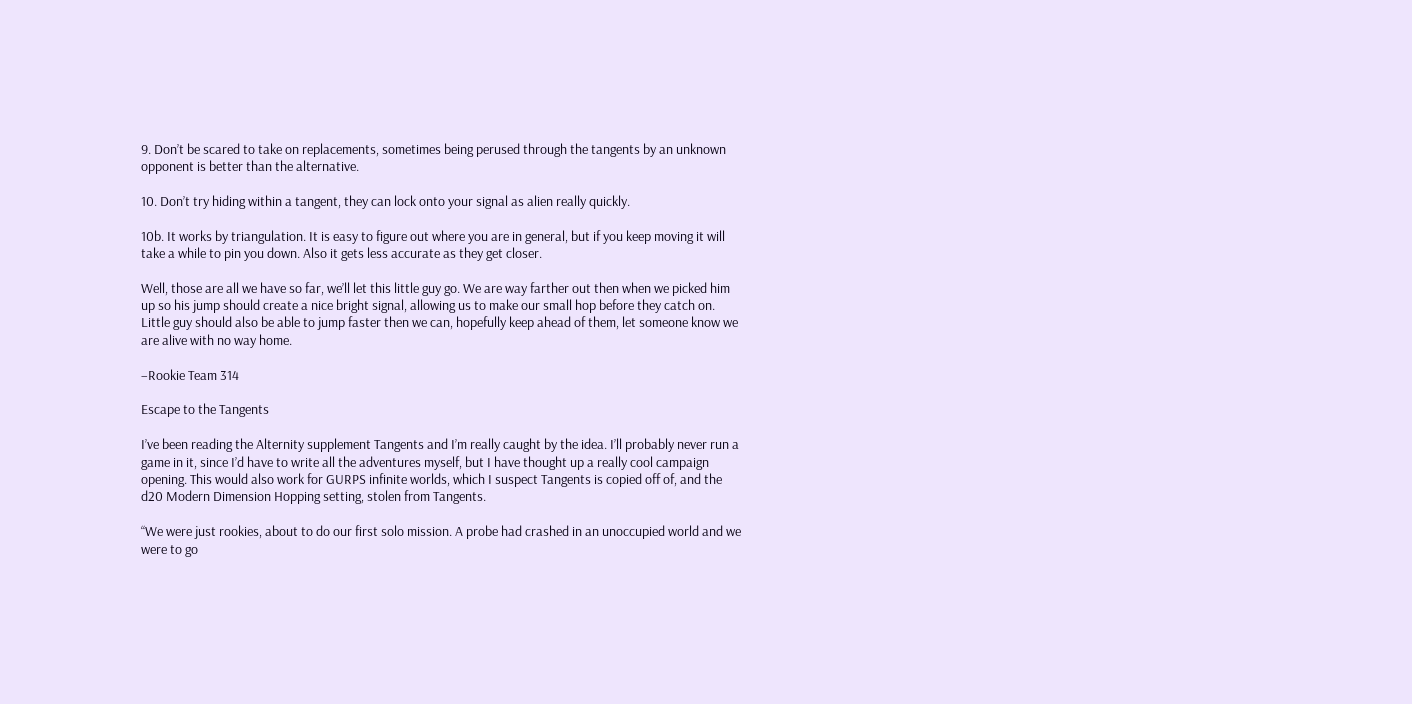9. Don’t be scared to take on replacements, sometimes being perused through the tangents by an unknown opponent is better than the alternative.

10. Don’t try hiding within a tangent, they can lock onto your signal as alien really quickly.

10b. It works by triangulation. It is easy to figure out where you are in general, but if you keep moving it will take a while to pin you down. Also it gets less accurate as they get closer.

Well, those are all we have so far, we’ll let this little guy go. We are way farther out then when we picked him up so his jump should create a nice bright signal, allowing us to make our small hop before they catch on. Little guy should also be able to jump faster then we can, hopefully keep ahead of them, let someone know we are alive with no way home.

–Rookie Team 314

Escape to the Tangents

I’ve been reading the Alternity supplement Tangents and I’m really caught by the idea. I’ll probably never run a game in it, since I’d have to write all the adventures myself, but I have thought up a really cool campaign opening. This would also work for GURPS infinite worlds, which I suspect Tangents is copied off of, and the d20 Modern Dimension Hopping setting, stolen from Tangents.

“We were just rookies, about to do our first solo mission. A probe had crashed in an unoccupied world and we were to go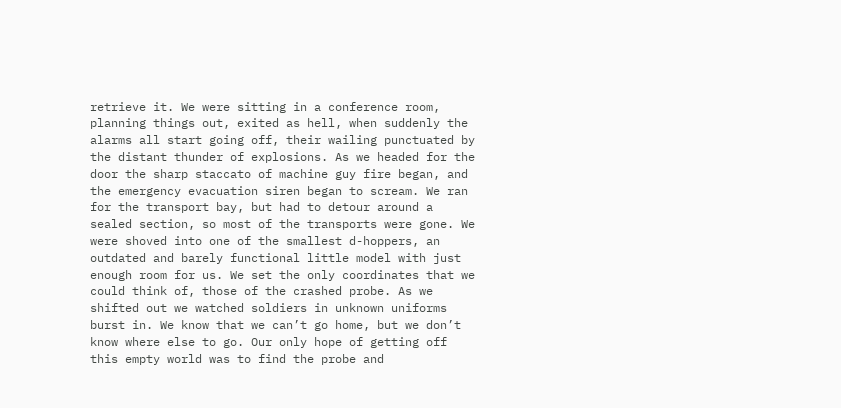retrieve it. We were sitting in a conference room, planning things out, exited as hell, when suddenly the alarms all start going off, their wailing punctuated by the distant thunder of explosions. As we headed for the door the sharp staccato of machine guy fire began, and the emergency evacuation siren began to scream. We ran for the transport bay, but had to detour around a sealed section, so most of the transports were gone. We were shoved into one of the smallest d-hoppers, an outdated and barely functional little model with just enough room for us. We set the only coordinates that we could think of, those of the crashed probe. As we shifted out we watched soldiers in unknown uniforms burst in. We know that we can’t go home, but we don’t know where else to go. Our only hope of getting off this empty world was to find the probe and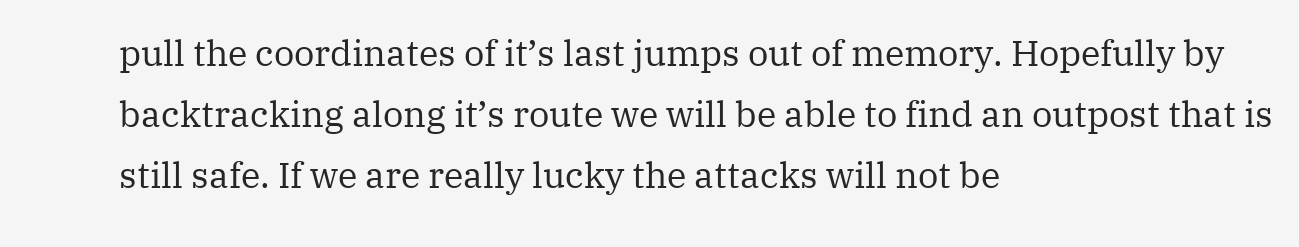pull the coordinates of it’s last jumps out of memory. Hopefully by backtracking along it’s route we will be able to find an outpost that is still safe. If we are really lucky the attacks will not be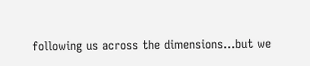following us across the dimensions…but we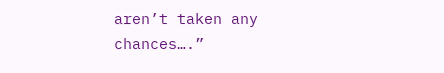aren’t taken any chances….”